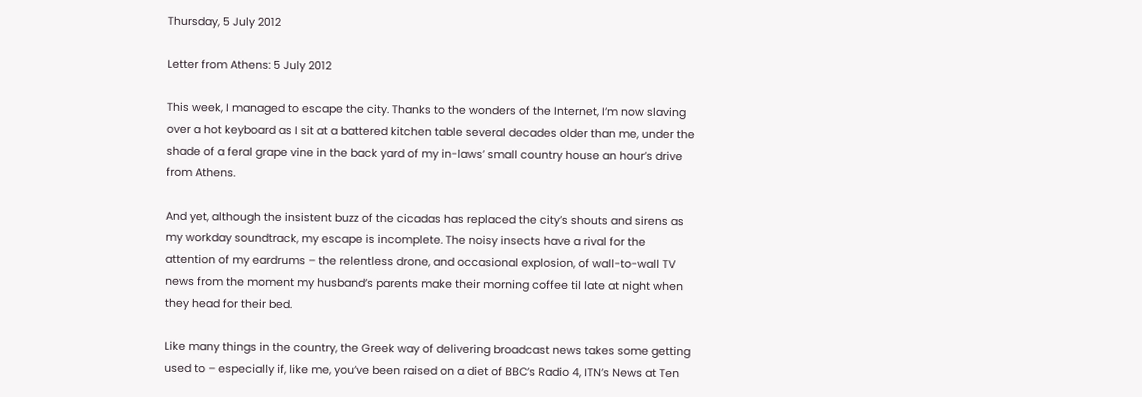Thursday, 5 July 2012

Letter from Athens: 5 July 2012

This week, I managed to escape the city. Thanks to the wonders of the Internet, I’m now slaving over a hot keyboard as I sit at a battered kitchen table several decades older than me, under the shade of a feral grape vine in the back yard of my in-laws’ small country house an hour’s drive from Athens.

And yet, although the insistent buzz of the cicadas has replaced the city’s shouts and sirens as my workday soundtrack, my escape is incomplete. The noisy insects have a rival for the attention of my eardrums – the relentless drone, and occasional explosion, of wall-to-wall TV news from the moment my husband’s parents make their morning coffee til late at night when they head for their bed.

Like many things in the country, the Greek way of delivering broadcast news takes some getting used to – especially if, like me, you’ve been raised on a diet of BBC’s Radio 4, ITN’s News at Ten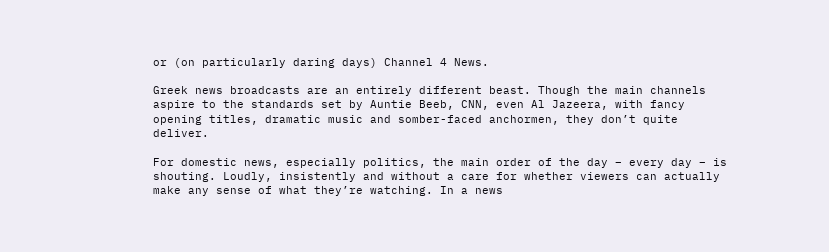or (on particularly daring days) Channel 4 News.

Greek news broadcasts are an entirely different beast. Though the main channels aspire to the standards set by Auntie Beeb, CNN, even Al Jazeera, with fancy opening titles, dramatic music and somber-faced anchormen, they don’t quite deliver.

For domestic news, especially politics, the main order of the day – every day – is shouting. Loudly, insistently and without a care for whether viewers can actually make any sense of what they’re watching. In a news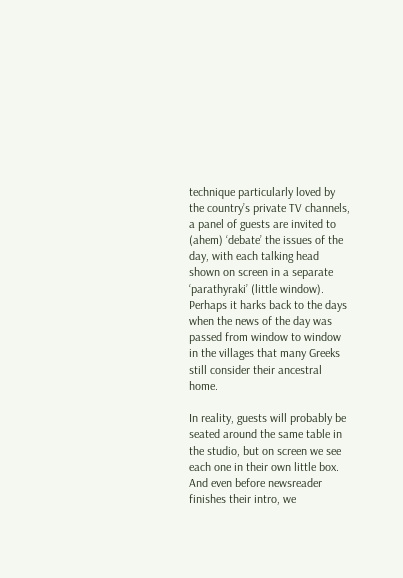technique particularly loved by the country’s private TV channels, a panel of guests are invited to (ahem) ‘debate’ the issues of the day, with each talking head shown on screen in a separate ‘parathyraki’ (little window). Perhaps it harks back to the days when the news of the day was passed from window to window in the villages that many Greeks still consider their ancestral home.

In reality, guests will probably be seated around the same table in the studio, but on screen we see each one in their own little box. And even before newsreader finishes their intro, we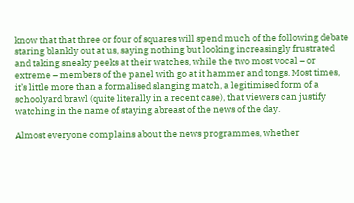know that that three or four of squares will spend much of the following debate staring blankly out at us, saying nothing but looking increasingly frustrated and taking sneaky peeks at their watches, while the two most vocal – or extreme – members of the panel with go at it hammer and tongs. Most times, it’s little more than a formalised slanging match, a legitimised form of a schoolyard brawl (quite literally in a recent case), that viewers can justify watching in the name of staying abreast of the news of the day.

Almost everyone complains about the news programmes, whether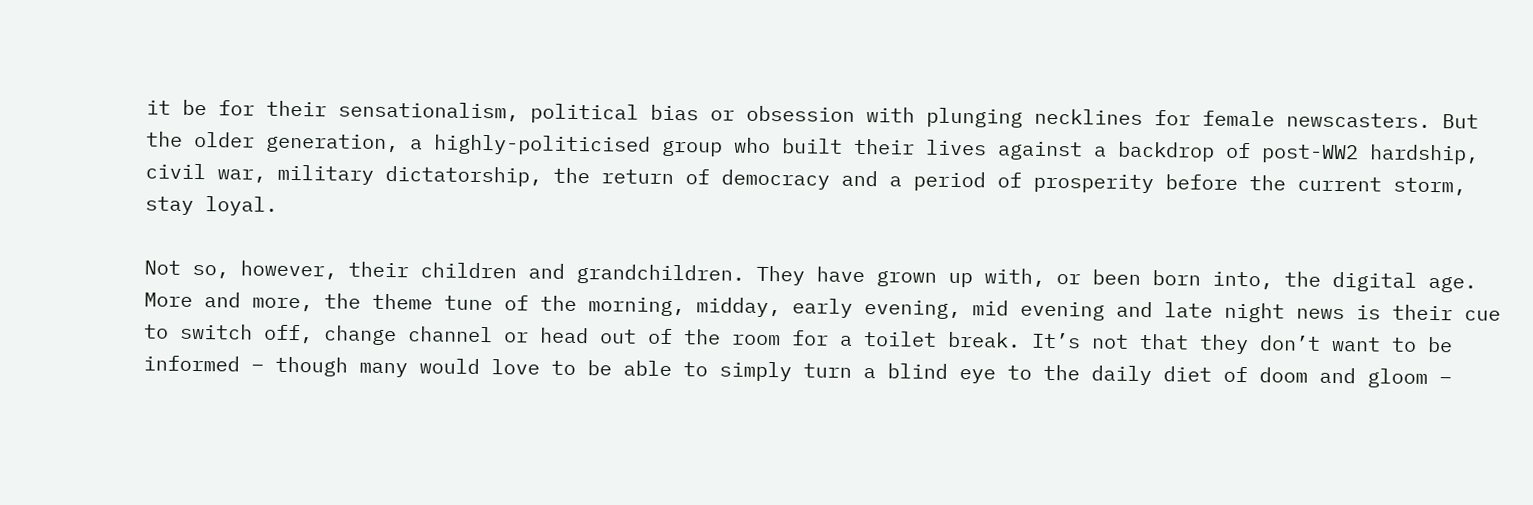it be for their sensationalism, political bias or obsession with plunging necklines for female newscasters. But the older generation, a highly-politicised group who built their lives against a backdrop of post-WW2 hardship, civil war, military dictatorship, the return of democracy and a period of prosperity before the current storm, stay loyal.

Not so, however, their children and grandchildren. They have grown up with, or been born into, the digital age. More and more, the theme tune of the morning, midday, early evening, mid evening and late night news is their cue to switch off, change channel or head out of the room for a toilet break. It’s not that they don’t want to be informed – though many would love to be able to simply turn a blind eye to the daily diet of doom and gloom –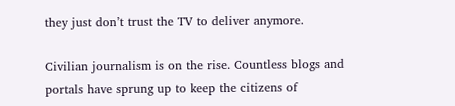they just don’t trust the TV to deliver anymore.

Civilian journalism is on the rise. Countless blogs and portals have sprung up to keep the citizens of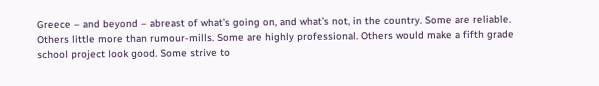Greece – and beyond – abreast of what’s going on, and what’s not, in the country. Some are reliable. Others little more than rumour-mills. Some are highly professional. Others would make a fifth grade school project look good. Some strive to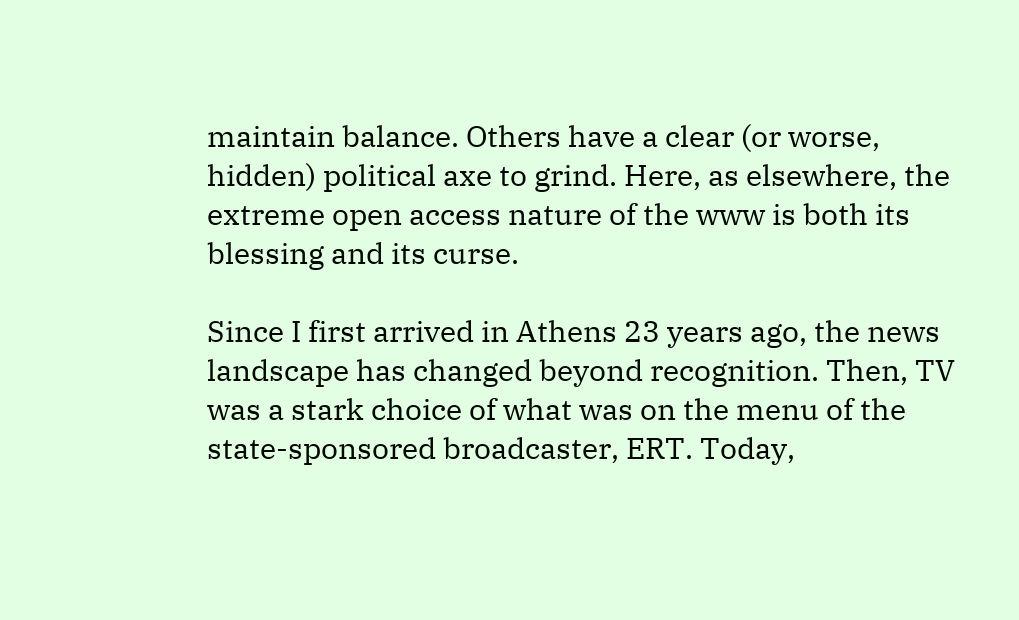maintain balance. Others have a clear (or worse, hidden) political axe to grind. Here, as elsewhere, the extreme open access nature of the www is both its blessing and its curse.

Since I first arrived in Athens 23 years ago, the news landscape has changed beyond recognition. Then, TV was a stark choice of what was on the menu of the state-sponsored broadcaster, ERT. Today,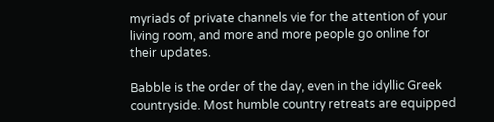myriads of private channels vie for the attention of your living room, and more and more people go online for their updates.

Babble is the order of the day, even in the idyllic Greek countryside. Most humble country retreats are equipped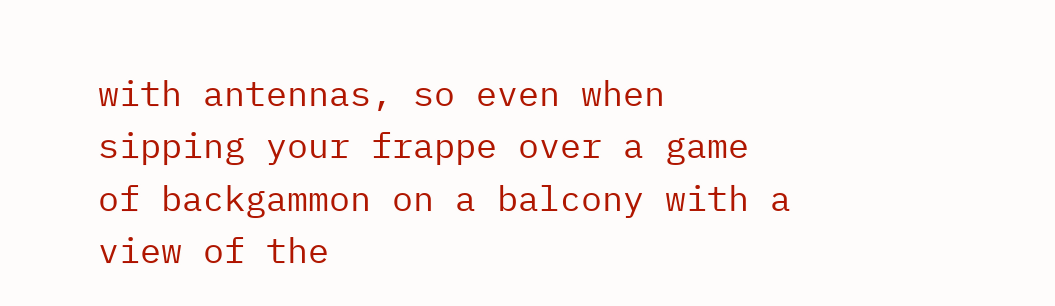with antennas, so even when sipping your frappe over a game of backgammon on a balcony with a view of the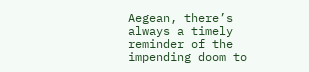Aegean, there’s always a timely reminder of the impending doom to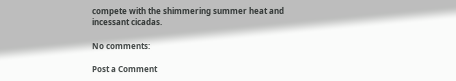compete with the shimmering summer heat and incessant cicadas.

No comments:

Post a Comment